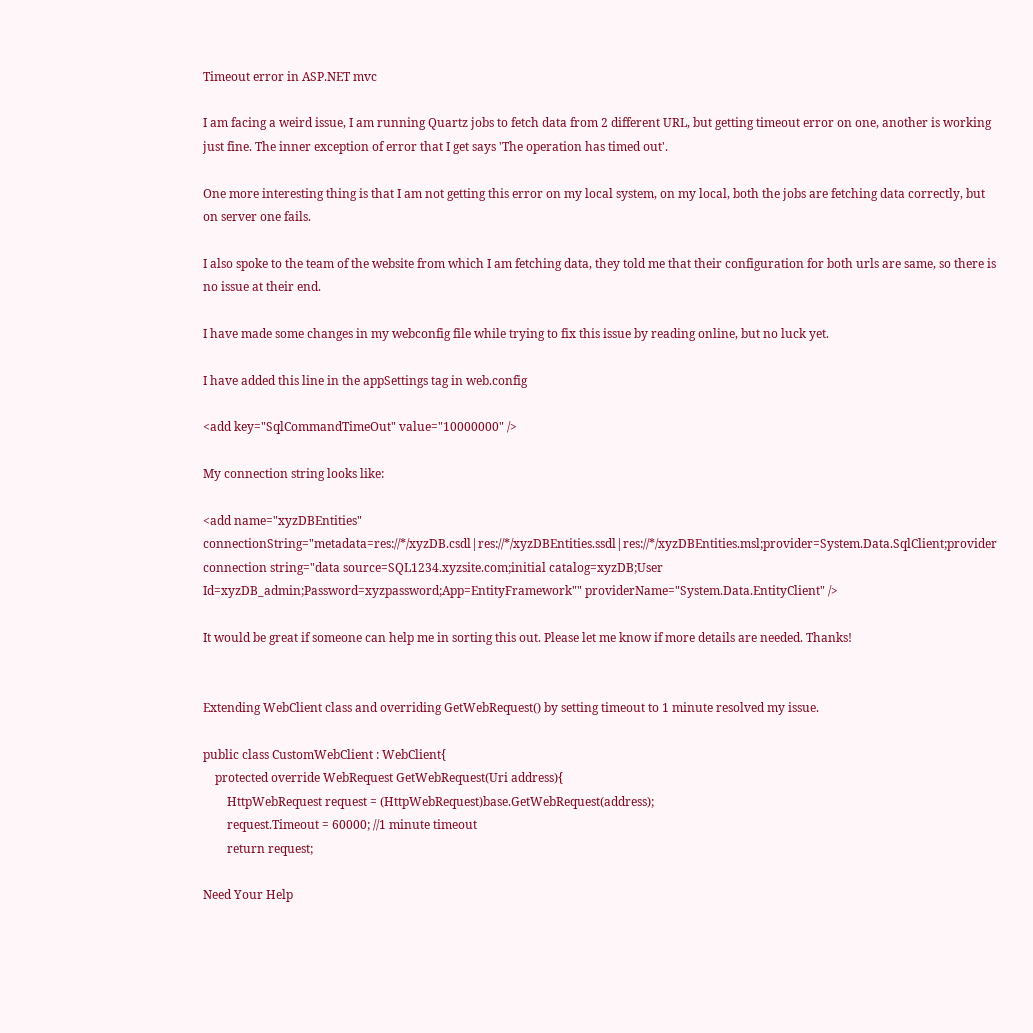Timeout error in ASP.NET mvc

I am facing a weird issue, I am running Quartz jobs to fetch data from 2 different URL, but getting timeout error on one, another is working just fine. The inner exception of error that I get says 'The operation has timed out'.

One more interesting thing is that I am not getting this error on my local system, on my local, both the jobs are fetching data correctly, but on server one fails.

I also spoke to the team of the website from which I am fetching data, they told me that their configuration for both urls are same, so there is no issue at their end.

I have made some changes in my webconfig file while trying to fix this issue by reading online, but no luck yet.

I have added this line in the appSettings tag in web.config

<add key="SqlCommandTimeOut" value="10000000" />

My connection string looks like:

<add name="xyzDBEntities" connectionString="metadata=res://*/xyzDB.csdl|res://*/xyzDBEntities.ssdl|res://*/xyzDBEntities.msl;provider=System.Data.SqlClient;provider connection string="data source=SQL1234.xyzsite.com;initial catalog=xyzDB;User Id=xyzDB_admin;Password=xyzpassword;App=EntityFramework"" providerName="System.Data.EntityClient" />

It would be great if someone can help me in sorting this out. Please let me know if more details are needed. Thanks!


Extending WebClient class and overriding GetWebRequest() by setting timeout to 1 minute resolved my issue.

public class CustomWebClient : WebClient{
    protected override WebRequest GetWebRequest(Uri address){
        HttpWebRequest request = (HttpWebRequest)base.GetWebRequest(address);
        request.Timeout = 60000; //1 minute timeout
        return request;

Need Your Help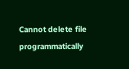Cannot delete file programmatically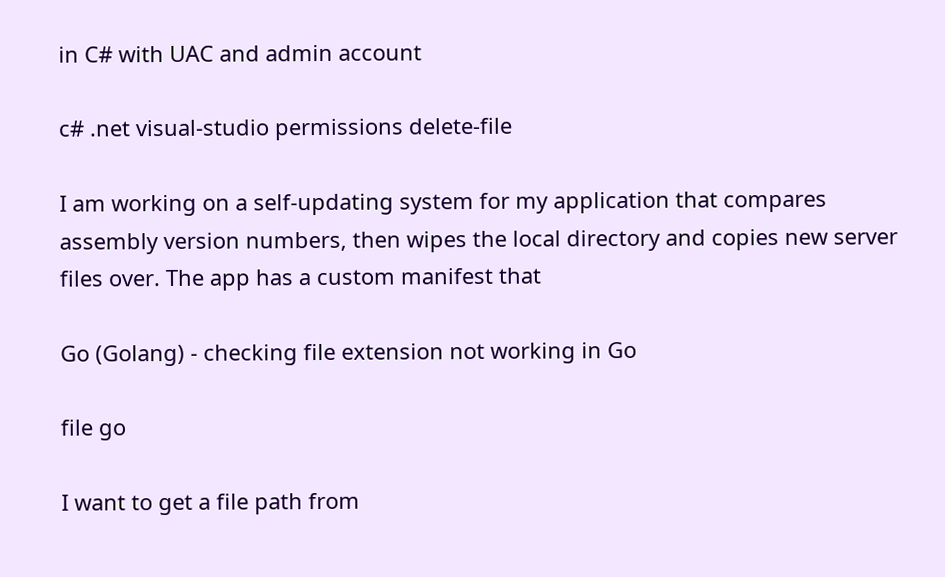in C# with UAC and admin account

c# .net visual-studio permissions delete-file

I am working on a self-updating system for my application that compares assembly version numbers, then wipes the local directory and copies new server files over. The app has a custom manifest that

Go (Golang) - checking file extension not working in Go

file go

I want to get a file path from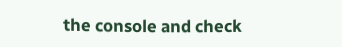the console and check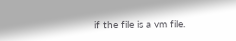if the file is a vm file.